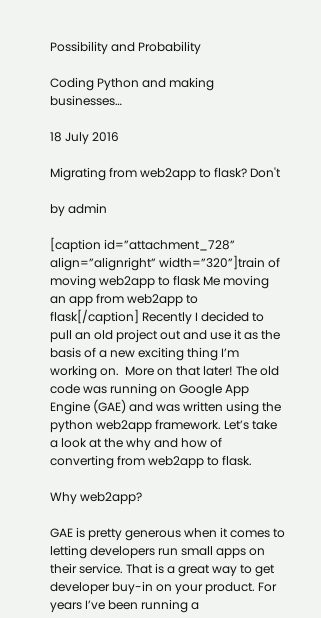Possibility and Probability

Coding Python and making businesses…

18 July 2016

Migrating from web2app to flask? Don't

by admin

[caption id=”attachment_728” align=”alignright” width=”320”]train of moving web2app to flask Me moving an app from web2app to flask[/caption] Recently I decided to pull an old project out and use it as the basis of a new exciting thing I’m working on.  More on that later! The old code was running on Google App Engine (GAE) and was written using the python web2app framework. Let’s take a look at the why and how of converting from web2app to flask.

Why web2app?

GAE is pretty generous when it comes to letting developers run small apps on their service. That is a great way to get developer buy-in on your product. For years I’ve been running a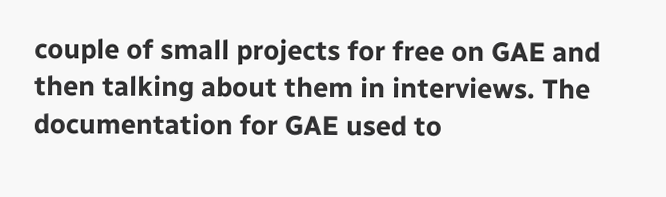couple of small projects for free on GAE and then talking about them in interviews. The documentation for GAE used to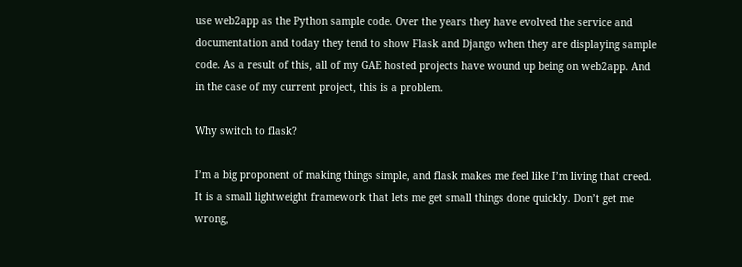use web2app as the Python sample code. Over the years they have evolved the service and documentation and today they tend to show Flask and Django when they are displaying sample code. As a result of this, all of my GAE hosted projects have wound up being on web2app. And in the case of my current project, this is a problem.

Why switch to flask?

I’m a big proponent of making things simple, and flask makes me feel like I’m living that creed. It is a small lightweight framework that lets me get small things done quickly. Don’t get me wrong,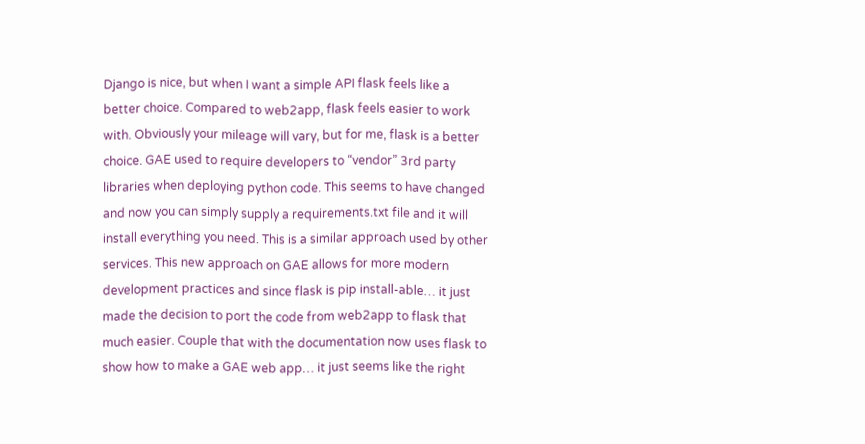Django is nice, but when I want a simple API flask feels like a better choice. Compared to web2app, flask feels easier to work with. Obviously your mileage will vary, but for me, flask is a better choice. GAE used to require developers to “vendor” 3rd party libraries when deploying python code. This seems to have changed and now you can simply supply a requirements.txt file and it will install everything you need. This is a similar approach used by other services. This new approach on GAE allows for more modern development practices and since flask is pip install-able… it just made the decision to port the code from web2app to flask that much easier. Couple that with the documentation now uses flask to show how to make a GAE web app… it just seems like the right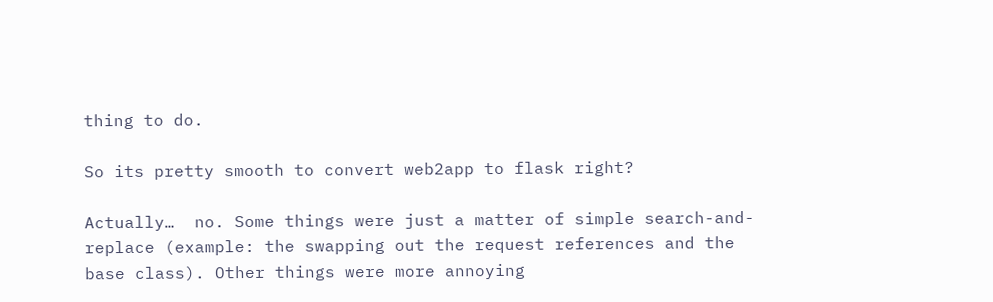thing to do.

So its pretty smooth to convert web2app to flask right?

Actually…  no. Some things were just a matter of simple search-and-replace (example: the swapping out the request references and the base class). Other things were more annoying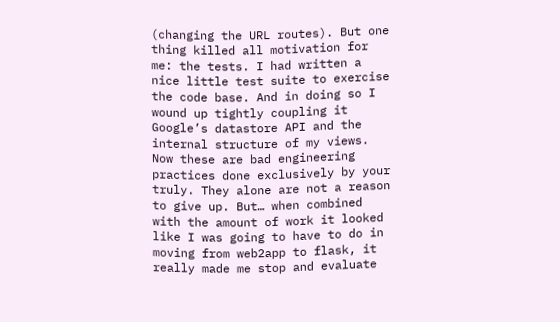(changing the URL routes). But one thing killed all motivation for me: the tests. I had written a nice little test suite to exercise the code base. And in doing so I wound up tightly coupling it Google’s datastore API and the internal structure of my views. Now these are bad engineering practices done exclusively by your truly. They alone are not a reason to give up. But… when combined with the amount of work it looked like I was going to have to do in moving from web2app to flask, it really made me stop and evaluate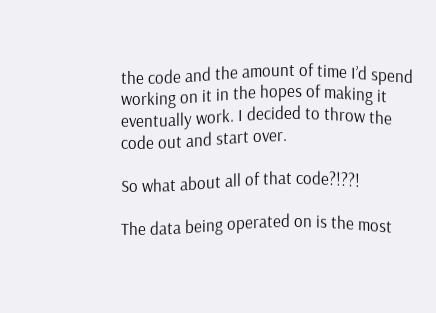the code and the amount of time I’d spend working on it in the hopes of making it eventually work. I decided to throw the code out and start over.

So what about all of that code?!??!

The data being operated on is the most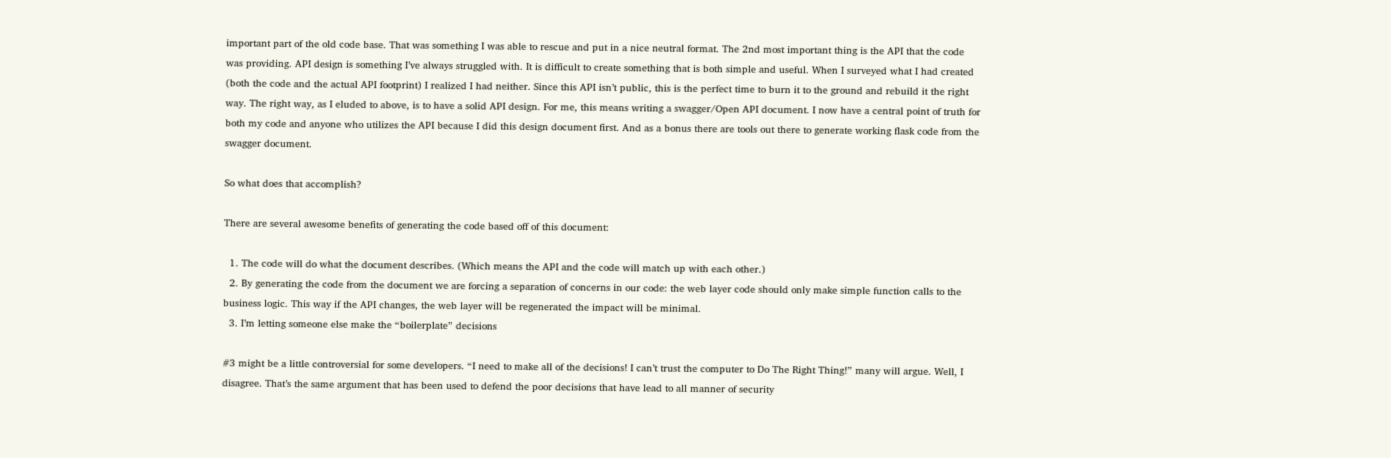important part of the old code base. That was something I was able to rescue and put in a nice neutral format. The 2nd most important thing is the API that the code was providing. API design is something I’ve always struggled with. It is difficult to create something that is both simple and useful. When I surveyed what I had created (both the code and the actual API footprint) I realized I had neither. Since this API isn’t public, this is the perfect time to burn it to the ground and rebuild it the right way. The right way, as I eluded to above, is to have a solid API design. For me, this means writing a swagger/Open API document. I now have a central point of truth for both my code and anyone who utilizes the API because I did this design document first. And as a bonus there are tools out there to generate working flask code from the swagger document.

So what does that accomplish?

There are several awesome benefits of generating the code based off of this document:

  1. The code will do what the document describes. (Which means the API and the code will match up with each other.)
  2. By generating the code from the document we are forcing a separation of concerns in our code: the web layer code should only make simple function calls to the business logic. This way if the API changes, the web layer will be regenerated the impact will be minimal.
  3. I’m letting someone else make the “boilerplate” decisions

#3 might be a little controversial for some developers. “I need to make all of the decisions! I can’t trust the computer to Do The Right Thing!” many will argue. Well, I disagree. That’s the same argument that has been used to defend the poor decisions that have lead to all manner of security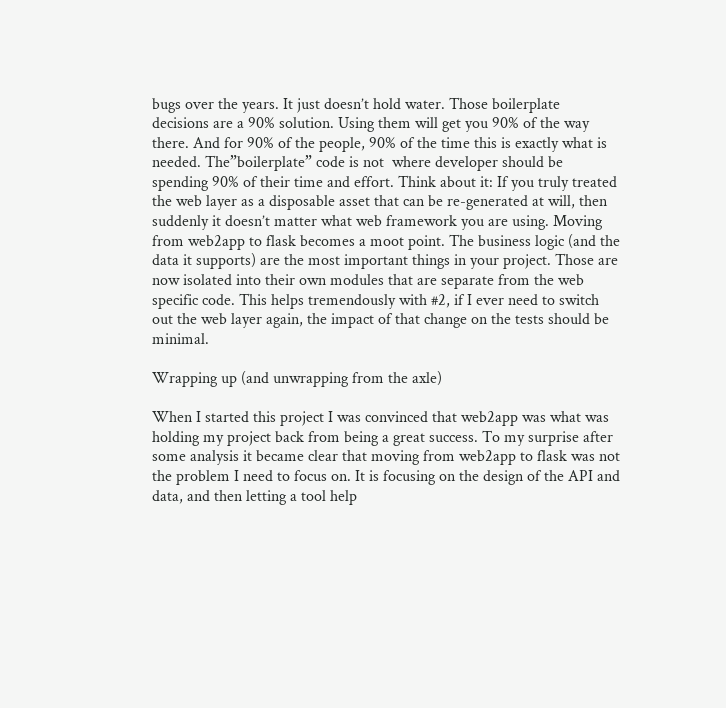bugs over the years. It just doesn’t hold water. Those boilerplate decisions are a 90% solution. Using them will get you 90% of the way there. And for 90% of the people, 90% of the time this is exactly what is needed. The”boilerplate” code is not  where developer should be spending 90% of their time and effort. Think about it: If you truly treated the web layer as a disposable asset that can be re-generated at will, then suddenly it doesn’t matter what web framework you are using. Moving from web2app to flask becomes a moot point. The business logic (and the data it supports) are the most important things in your project. Those are now isolated into their own modules that are separate from the web specific code. This helps tremendously with #2, if I ever need to switch out the web layer again, the impact of that change on the tests should be minimal.

Wrapping up (and unwrapping from the axle)

When I started this project I was convinced that web2app was what was holding my project back from being a great success. To my surprise after some analysis it became clear that moving from web2app to flask was not the problem I need to focus on. It is focusing on the design of the API and data, and then letting a tool help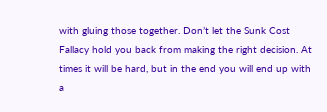with gluing those together. Don’t let the Sunk Cost Fallacy hold you back from making the right decision. At times it will be hard, but in the end you will end up with a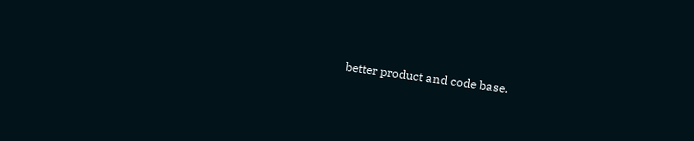better product and code base.